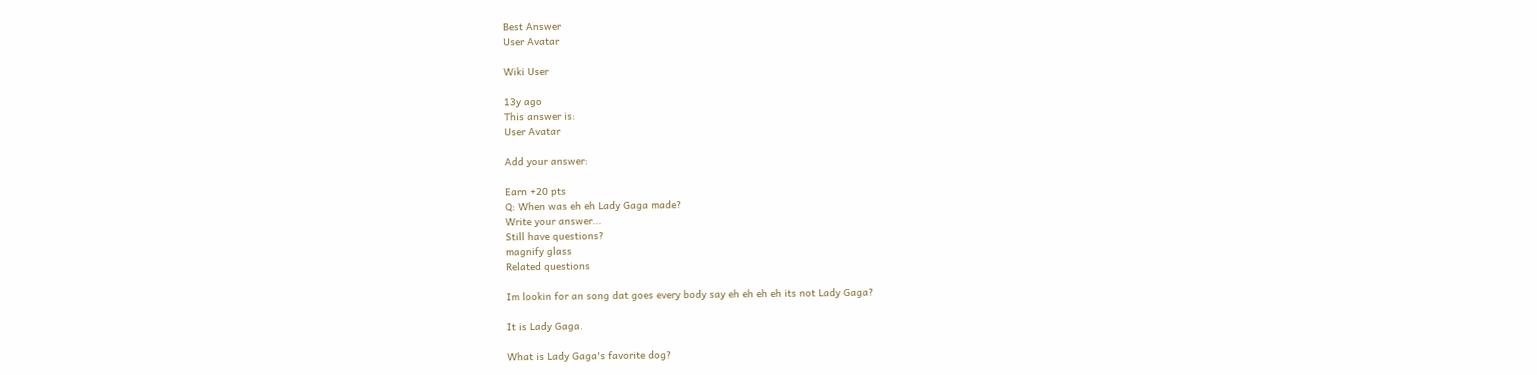Best Answer
User Avatar

Wiki User

13y ago
This answer is:
User Avatar

Add your answer:

Earn +20 pts
Q: When was eh eh Lady Gaga made?
Write your answer...
Still have questions?
magnify glass
Related questions

Im lookin for an song dat goes every body say eh eh eh eh its not Lady Gaga?

It is Lady Gaga.

What is Lady Gaga's favorite dog?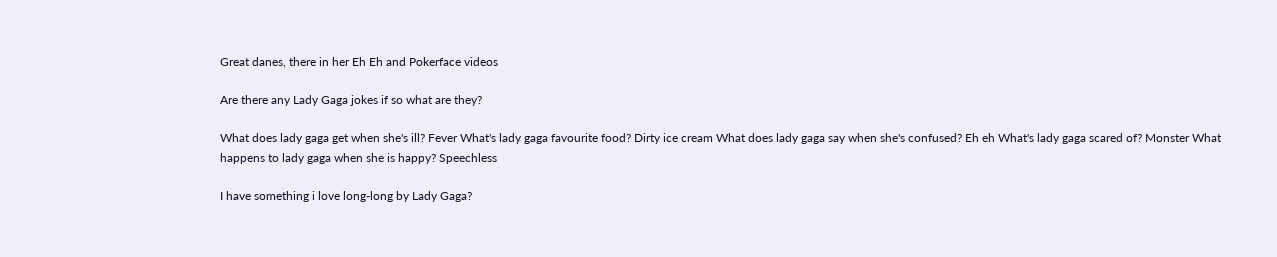Great danes, there in her Eh Eh and Pokerface videos

Are there any Lady Gaga jokes if so what are they?

What does lady gaga get when she's ill? Fever What's lady gaga favourite food? Dirty ice cream What does lady gaga say when she's confused? Eh eh What's lady gaga scared of? Monster What happens to lady gaga when she is happy? Speechless

I have something i love long-long by Lady Gaga?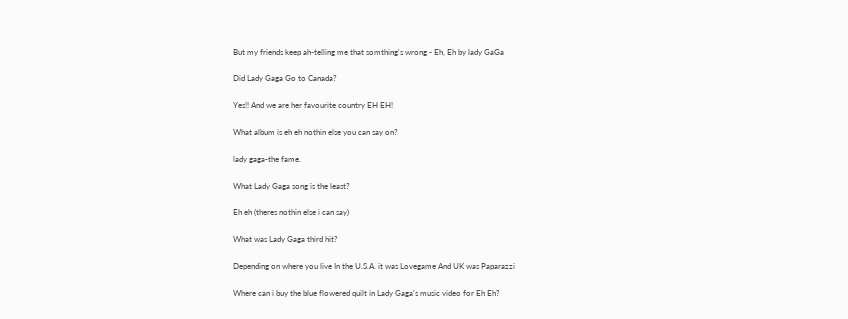But my friends keep ah-telling me that somthing's wrong - Eh, Eh by lady GaGa

Did Lady Gaga Go to Canada?

Yes!! And we are her favourite country EH EH!

What album is eh eh nothin else you can say on?

lady gaga-the fame.

What Lady Gaga song is the least?

Eh eh (theres nothin else i can say)

What was Lady Gaga third hit?

Depending on where you live In the U.S.A. it was Lovegame And UK was Paparazzi

Where can i buy the blue flowered quilt in Lady Gaga's music video for Eh Eh?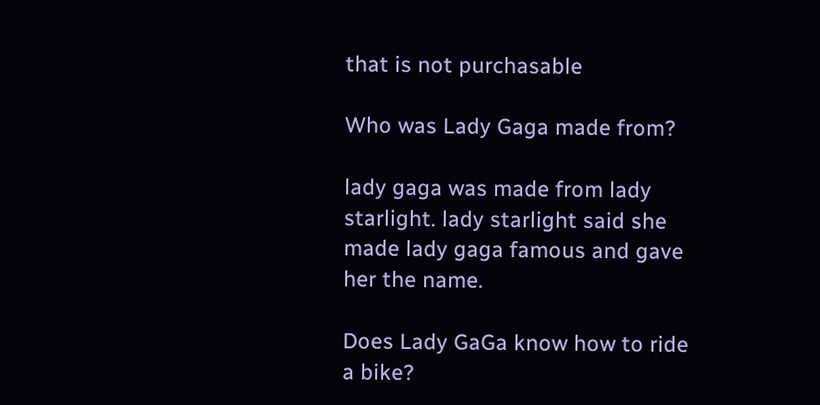that is not purchasable

Who was Lady Gaga made from?

lady gaga was made from lady starlight. lady starlight said she made lady gaga famous and gave her the name.

Does Lady GaGa know how to ride a bike?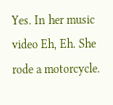Yes. In her music video Eh, Eh. She rode a motorcycle.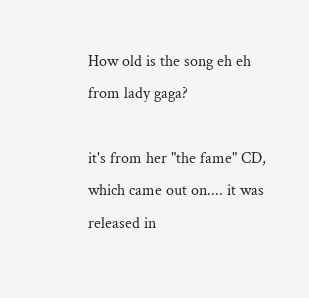How old is the song eh eh from lady gaga?

it's from her "the fame" CD, which came out on.... it was released in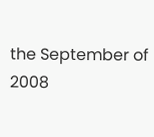the September of 2008